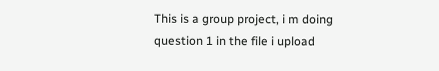This is a group project, i m doing question 1 in the file i upload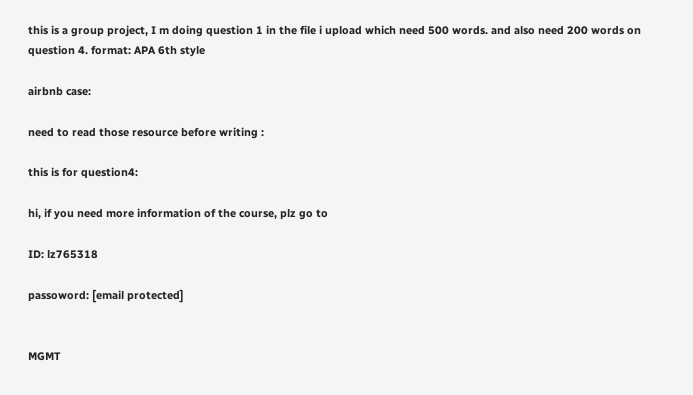this is a group project, I m doing question 1 in the file i upload which need 500 words. and also need 200 words on question 4. format: APA 6th style

airbnb case:

need to read those resource before writing :

this is for question4:

hi, if you need more information of the course, plz go to

ID: lz765318

passoword: [email protected]


MGMT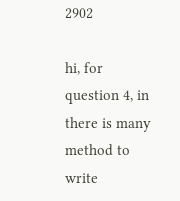2902

hi, for question 4, in there is many method to write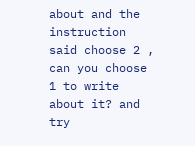about and the instruction said choose 2 , can you choose 1 to write about it? and try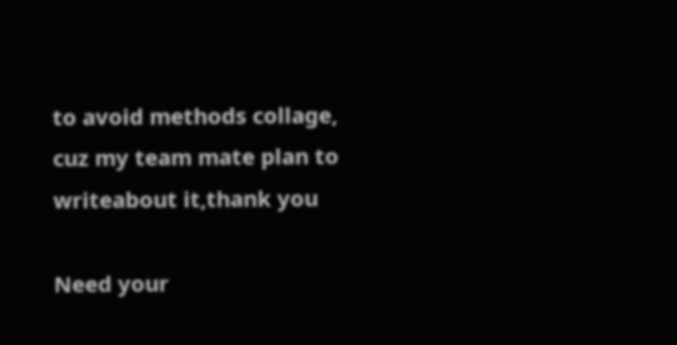to avoid methods collage, cuz my team mate plan to writeabout it,thank you

Need your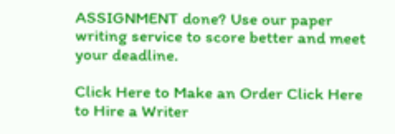ASSIGNMENT done? Use our paper writing service to score better and meet your deadline.

Click Here to Make an Order Click Here to Hire a Writer